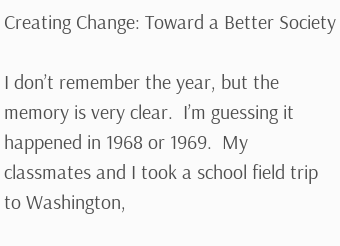Creating Change: Toward a Better Society

I don’t remember the year, but the memory is very clear.  I’m guessing it happened in 1968 or 1969.  My classmates and I took a school field trip to Washington,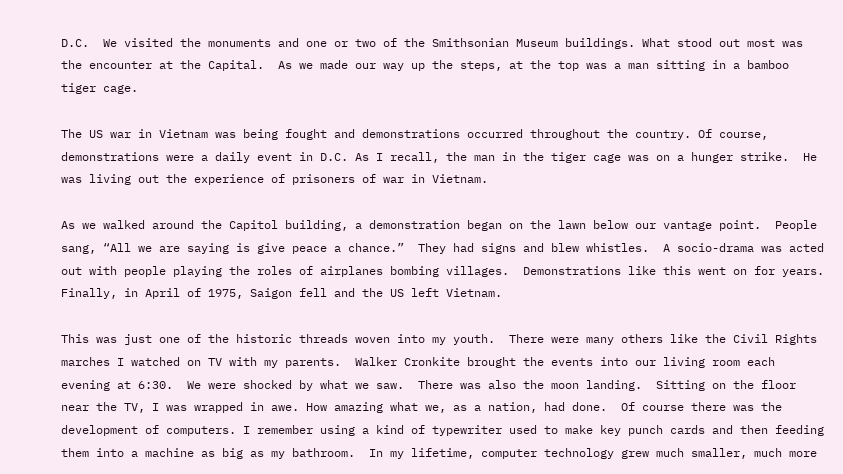D.C.  We visited the monuments and one or two of the Smithsonian Museum buildings. What stood out most was the encounter at the Capital.  As we made our way up the steps, at the top was a man sitting in a bamboo tiger cage.

The US war in Vietnam was being fought and demonstrations occurred throughout the country. Of course, demonstrations were a daily event in D.C. As I recall, the man in the tiger cage was on a hunger strike.  He was living out the experience of prisoners of war in Vietnam.

As we walked around the Capitol building, a demonstration began on the lawn below our vantage point.  People sang, “All we are saying is give peace a chance.”  They had signs and blew whistles.  A socio-drama was acted out with people playing the roles of airplanes bombing villages.  Demonstrations like this went on for years.  Finally, in April of 1975, Saigon fell and the US left Vietnam.

This was just one of the historic threads woven into my youth.  There were many others like the Civil Rights marches I watched on TV with my parents.  Walker Cronkite brought the events into our living room each evening at 6:30.  We were shocked by what we saw.  There was also the moon landing.  Sitting on the floor near the TV, I was wrapped in awe. How amazing what we, as a nation, had done.  Of course there was the development of computers. I remember using a kind of typewriter used to make key punch cards and then feeding them into a machine as big as my bathroom.  In my lifetime, computer technology grew much smaller, much more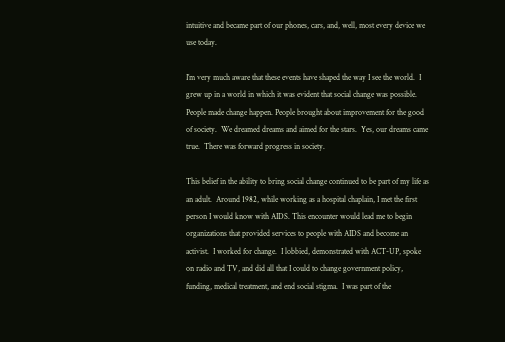intuitive and became part of our phones, cars, and, well, most every device we use today.

I’m very much aware that these events have shaped the way I see the world.  I grew up in a world in which it was evident that social change was possible.  People made change happen. People brought about improvement for the good of society.  We dreamed dreams and aimed for the stars.  Yes, our dreams came true.  There was forward progress in society.

This belief in the ability to bring social change continued to be part of my life as an adult.  Around 1982, while working as a hospital chaplain, I met the first person I would know with AIDS. This encounter would lead me to begin organizations that provided services to people with AIDS and become an activist.  I worked for change.  I lobbied, demonstrated with ACT-UP, spoke on radio and TV, and did all that I could to change government policy, funding, medical treatment, and end social stigma.  I was part of the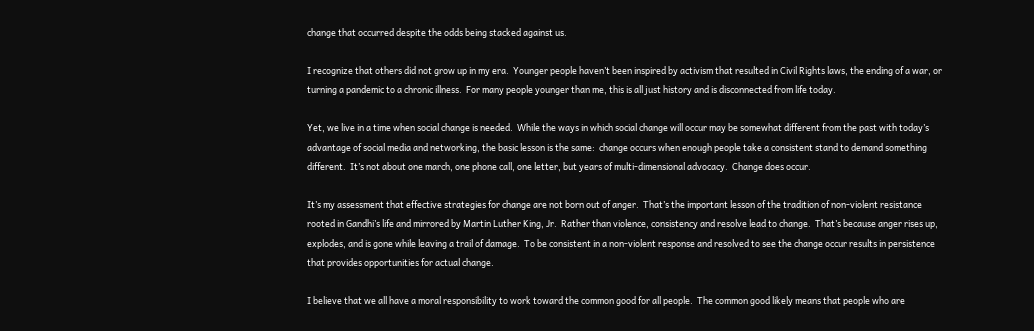change that occurred despite the odds being stacked against us.

I recognize that others did not grow up in my era.  Younger people haven’t been inspired by activism that resulted in Civil Rights laws, the ending of a war, or turning a pandemic to a chronic illness.  For many people younger than me, this is all just history and is disconnected from life today.

Yet, we live in a time when social change is needed.  While the ways in which social change will occur may be somewhat different from the past with today’s advantage of social media and networking, the basic lesson is the same:  change occurs when enough people take a consistent stand to demand something different.  It’s not about one march, one phone call, one letter, but years of multi-dimensional advocacy.  Change does occur.

It’s my assessment that effective strategies for change are not born out of anger.  That’s the important lesson of the tradition of non-violent resistance rooted in Gandhi’s life and mirrored by Martin Luther King, Jr.  Rather than violence, consistency and resolve lead to change.  That’s because anger rises up, explodes, and is gone while leaving a trail of damage.  To be consistent in a non-violent response and resolved to see the change occur results in persistence that provides opportunities for actual change.

I believe that we all have a moral responsibility to work toward the common good for all people.  The common good likely means that people who are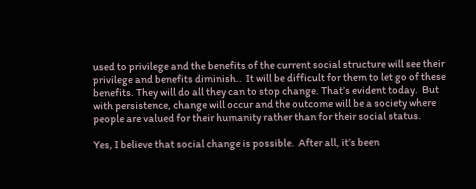used to privilege and the benefits of the current social structure will see their privilege and benefits diminish..  It will be difficult for them to let go of these benefits. They will do all they can to stop change. That’s evident today.  But with persistence, change will occur and the outcome will be a society where people are valued for their humanity rather than for their social status.

Yes, I believe that social change is possible.  After all, it’s been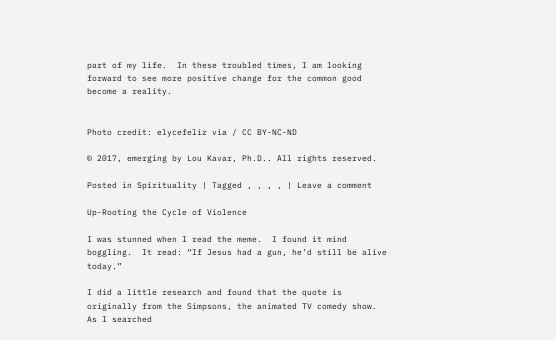part of my life.  In these troubled times, I am looking forward to see more positive change for the common good become a reality.


Photo credit: elycefeliz via / CC BY-NC-ND

© 2017, emerging by Lou Kavar, Ph.D.. All rights reserved.

Posted in Spirituality | Tagged , , , , | Leave a comment

Up-Rooting the Cycle of Violence

I was stunned when I read the meme.  I found it mind boggling.  It read: “If Jesus had a gun, he’d still be alive today.”

I did a little research and found that the quote is originally from the Simpsons, the animated TV comedy show.  As I searched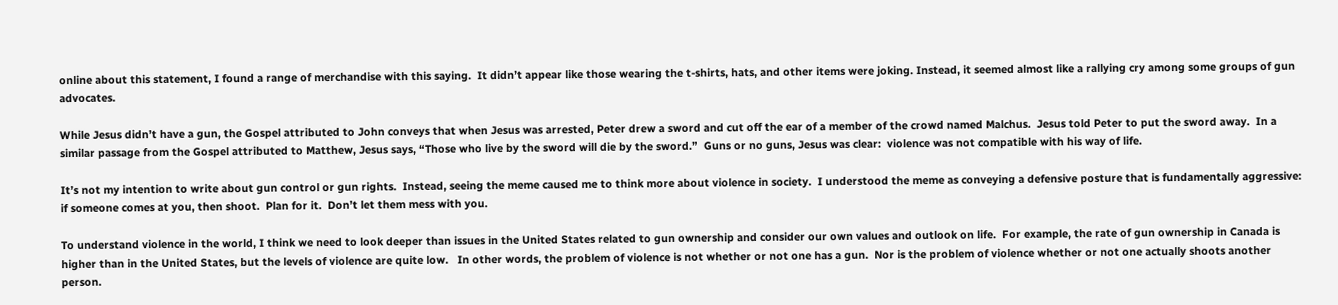online about this statement, I found a range of merchandise with this saying.  It didn’t appear like those wearing the t-shirts, hats, and other items were joking. Instead, it seemed almost like a rallying cry among some groups of gun advocates.

While Jesus didn’t have a gun, the Gospel attributed to John conveys that when Jesus was arrested, Peter drew a sword and cut off the ear of a member of the crowd named Malchus.  Jesus told Peter to put the sword away.  In a similar passage from the Gospel attributed to Matthew, Jesus says, “Those who live by the sword will die by the sword.”  Guns or no guns, Jesus was clear:  violence was not compatible with his way of life.

It’s not my intention to write about gun control or gun rights.  Instead, seeing the meme caused me to think more about violence in society.  I understood the meme as conveying a defensive posture that is fundamentally aggressive:  if someone comes at you, then shoot.  Plan for it.  Don’t let them mess with you.

To understand violence in the world, I think we need to look deeper than issues in the United States related to gun ownership and consider our own values and outlook on life.  For example, the rate of gun ownership in Canada is higher than in the United States, but the levels of violence are quite low.   In other words, the problem of violence is not whether or not one has a gun.  Nor is the problem of violence whether or not one actually shoots another person.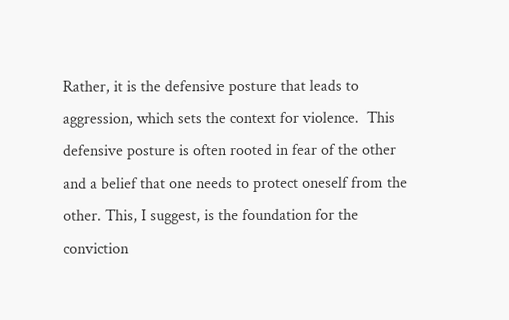Rather, it is the defensive posture that leads to aggression, which sets the context for violence.  This defensive posture is often rooted in fear of the other and a belief that one needs to protect oneself from the other. This, I suggest, is the foundation for the conviction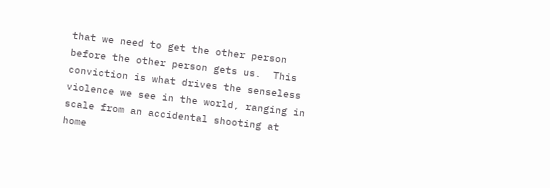that we need to get the other person before the other person gets us.  This conviction is what drives the senseless violence we see in the world, ranging in scale from an accidental shooting at home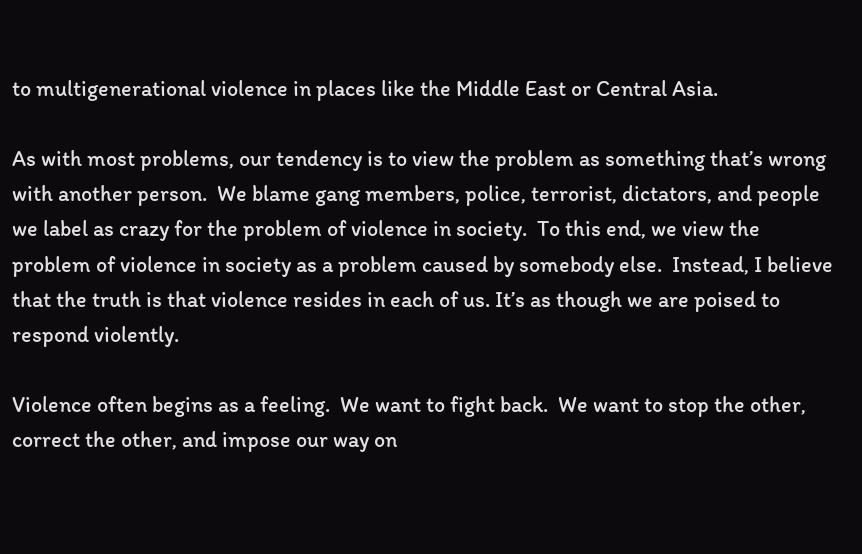to multigenerational violence in places like the Middle East or Central Asia.

As with most problems, our tendency is to view the problem as something that’s wrong with another person.  We blame gang members, police, terrorist, dictators, and people we label as crazy for the problem of violence in society.  To this end, we view the problem of violence in society as a problem caused by somebody else.  Instead, I believe that the truth is that violence resides in each of us. It’s as though we are poised to respond violently.

Violence often begins as a feeling.  We want to fight back.  We want to stop the other, correct the other, and impose our way on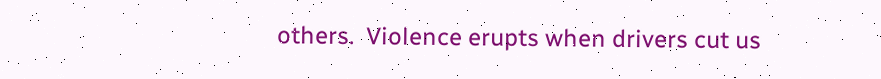others.  Violence erupts when drivers cut us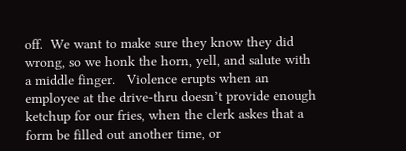off.  We want to make sure they know they did wrong, so we honk the horn, yell, and salute with a middle finger.   Violence erupts when an employee at the drive-thru doesn’t provide enough ketchup for our fries, when the clerk askes that a form be filled out another time, or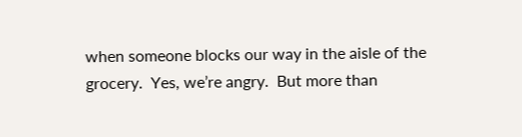when someone blocks our way in the aisle of the grocery.  Yes, we’re angry.  But more than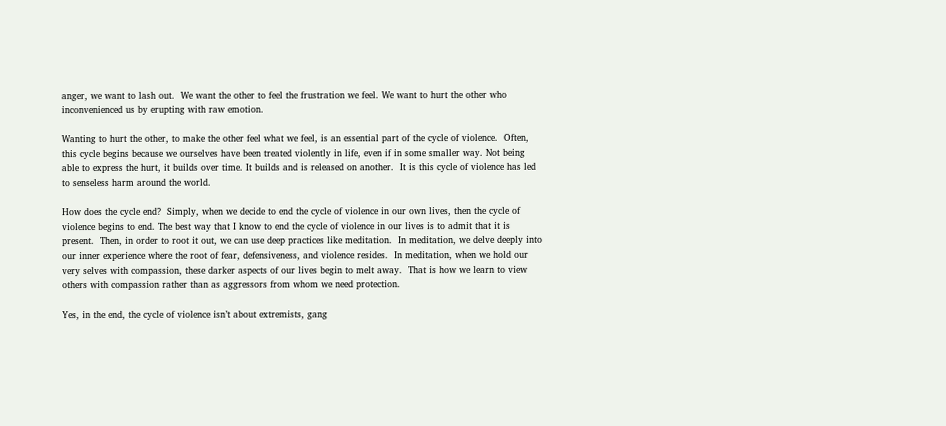anger, we want to lash out.  We want the other to feel the frustration we feel. We want to hurt the other who inconvenienced us by erupting with raw emotion.

Wanting to hurt the other, to make the other feel what we feel, is an essential part of the cycle of violence.  Often, this cycle begins because we ourselves have been treated violently in life, even if in some smaller way. Not being able to express the hurt, it builds over time. It builds and is released on another.  It is this cycle of violence has led to senseless harm around the world.

How does the cycle end?  Simply, when we decide to end the cycle of violence in our own lives, then the cycle of violence begins to end. The best way that I know to end the cycle of violence in our lives is to admit that it is present.  Then, in order to root it out, we can use deep practices like meditation.  In meditation, we delve deeply into our inner experience where the root of fear, defensiveness, and violence resides.  In meditation, when we hold our very selves with compassion, these darker aspects of our lives begin to melt away.  That is how we learn to view others with compassion rather than as aggressors from whom we need protection.

Yes, in the end, the cycle of violence isn’t about extremists, gang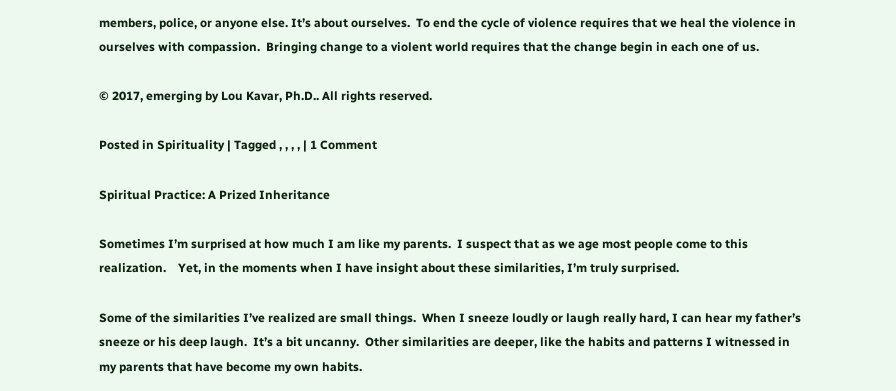members, police, or anyone else. It’s about ourselves.  To end the cycle of violence requires that we heal the violence in ourselves with compassion.  Bringing change to a violent world requires that the change begin in each one of us.

© 2017, emerging by Lou Kavar, Ph.D.. All rights reserved.

Posted in Spirituality | Tagged , , , , | 1 Comment

Spiritual Practice: A Prized Inheritance

Sometimes I’m surprised at how much I am like my parents.  I suspect that as we age most people come to this realization.    Yet, in the moments when I have insight about these similarities, I’m truly surprised.

Some of the similarities I’ve realized are small things.  When I sneeze loudly or laugh really hard, I can hear my father’s sneeze or his deep laugh.  It’s a bit uncanny.  Other similarities are deeper, like the habits and patterns I witnessed in my parents that have become my own habits.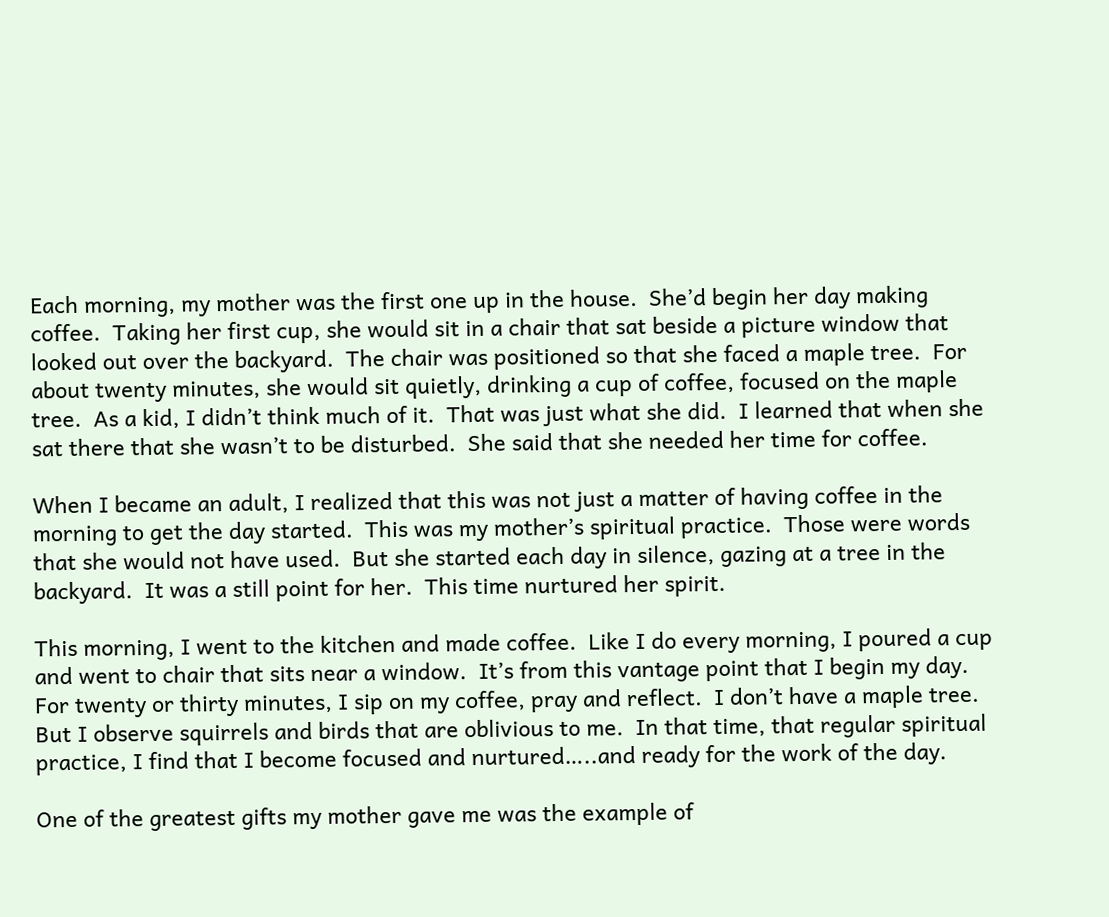Each morning, my mother was the first one up in the house.  She’d begin her day making coffee.  Taking her first cup, she would sit in a chair that sat beside a picture window that looked out over the backyard.  The chair was positioned so that she faced a maple tree.  For about twenty minutes, she would sit quietly, drinking a cup of coffee, focused on the maple tree.  As a kid, I didn’t think much of it.  That was just what she did.  I learned that when she sat there that she wasn’t to be disturbed.  She said that she needed her time for coffee.

When I became an adult, I realized that this was not just a matter of having coffee in the morning to get the day started.  This was my mother’s spiritual practice.  Those were words that she would not have used.  But she started each day in silence, gazing at a tree in the backyard.  It was a still point for her.  This time nurtured her spirit.

This morning, I went to the kitchen and made coffee.  Like I do every morning, I poured a cup and went to chair that sits near a window.  It’s from this vantage point that I begin my day.  For twenty or thirty minutes, I sip on my coffee, pray and reflect.  I don’t have a maple tree.  But I observe squirrels and birds that are oblivious to me.  In that time, that regular spiritual practice, I find that I become focused and nurtured…..and ready for the work of the day.

One of the greatest gifts my mother gave me was the example of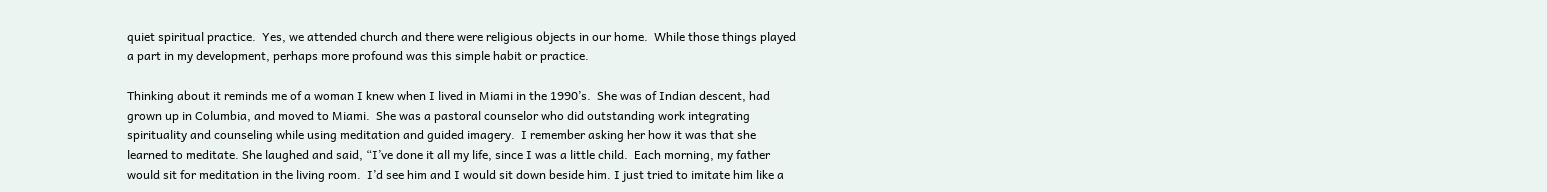quiet spiritual practice.  Yes, we attended church and there were religious objects in our home.  While those things played a part in my development, perhaps more profound was this simple habit or practice.

Thinking about it reminds me of a woman I knew when I lived in Miami in the 1990’s.  She was of Indian descent, had grown up in Columbia, and moved to Miami.  She was a pastoral counselor who did outstanding work integrating spirituality and counseling while using meditation and guided imagery.  I remember asking her how it was that she learned to meditate. She laughed and said, “I’ve done it all my life, since I was a little child.  Each morning, my father would sit for meditation in the living room.  I’d see him and I would sit down beside him. I just tried to imitate him like a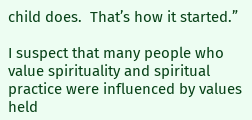child does.  That’s how it started.”

I suspect that many people who value spirituality and spiritual practice were influenced by values held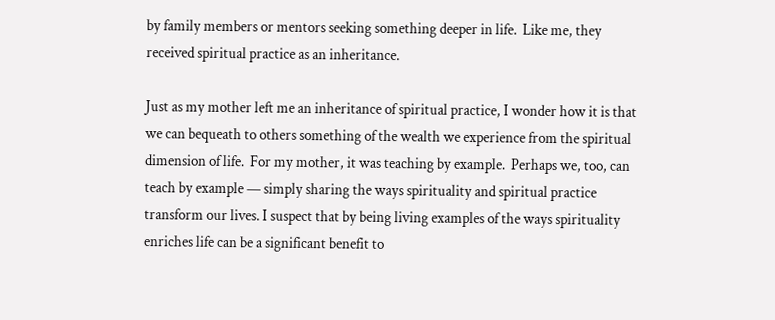by family members or mentors seeking something deeper in life.  Like me, they received spiritual practice as an inheritance.

Just as my mother left me an inheritance of spiritual practice, I wonder how it is that we can bequeath to others something of the wealth we experience from the spiritual dimension of life.  For my mother, it was teaching by example.  Perhaps we, too, can teach by example — simply sharing the ways spirituality and spiritual practice transform our lives. I suspect that by being living examples of the ways spirituality enriches life can be a significant benefit to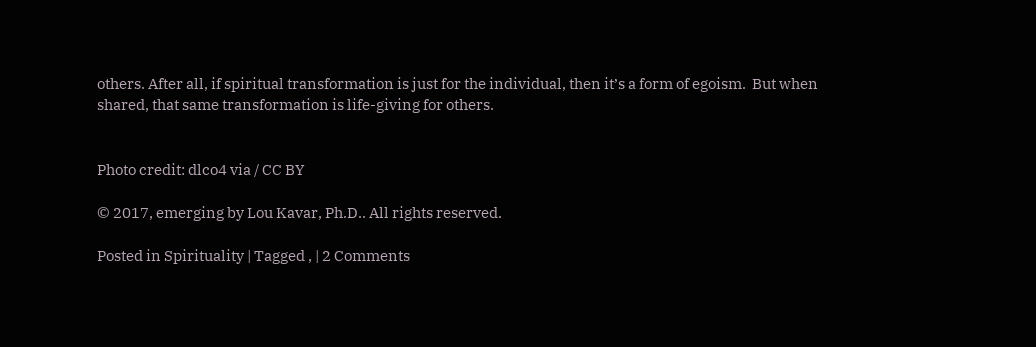others. After all, if spiritual transformation is just for the individual, then it’s a form of egoism.  But when shared, that same transformation is life-giving for others.


Photo credit: dlco4 via / CC BY

© 2017, emerging by Lou Kavar, Ph.D.. All rights reserved.

Posted in Spirituality | Tagged , | 2 Comments